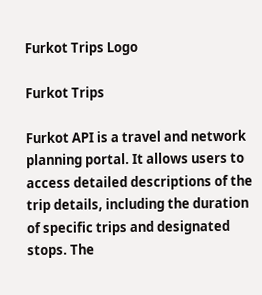Furkot Trips Logo

Furkot Trips

Furkot API is a travel and network planning portal. It allows users to access detailed descriptions of the trip details, including the duration of specific trips and designated stops. The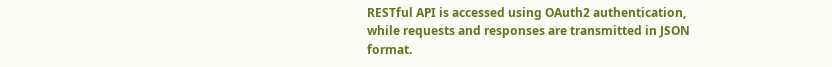RESTful API is accessed using OAuth2 authentication, while requests and responses are transmitted in JSON format.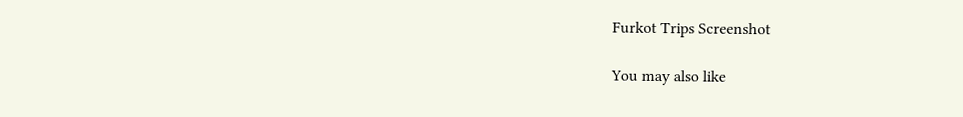Furkot Trips Screenshot

You may also like